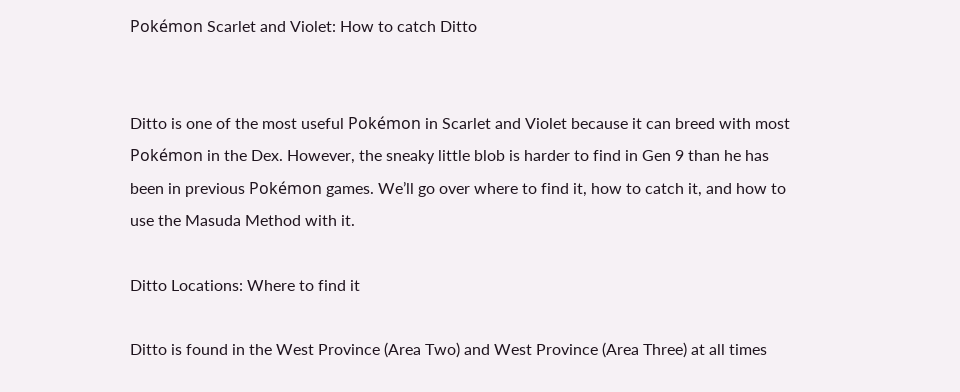Pokémon Scarlet and Violet: How to catch Ditto


Ditto is one of the most useful Pokémon in Scarlet and Violet because it can breed with most Pokémon in the Dex. However, the sneaky little blob is harder to find in Gen 9 than he has been in previous Pokémon games. We’ll go over where to find it, how to catch it, and how to use the Masuda Method with it.

Ditto Locations: Where to find it

Ditto is found in the West Province (Area Two) and West Province (Area Three) at all times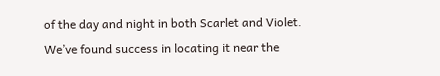of the day and night in both Scarlet and Violet. We’ve found success in locating it near the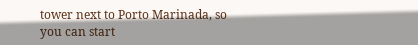tower next to Porto Marinada, so you can start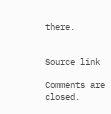there.


Source link

Comments are closed.